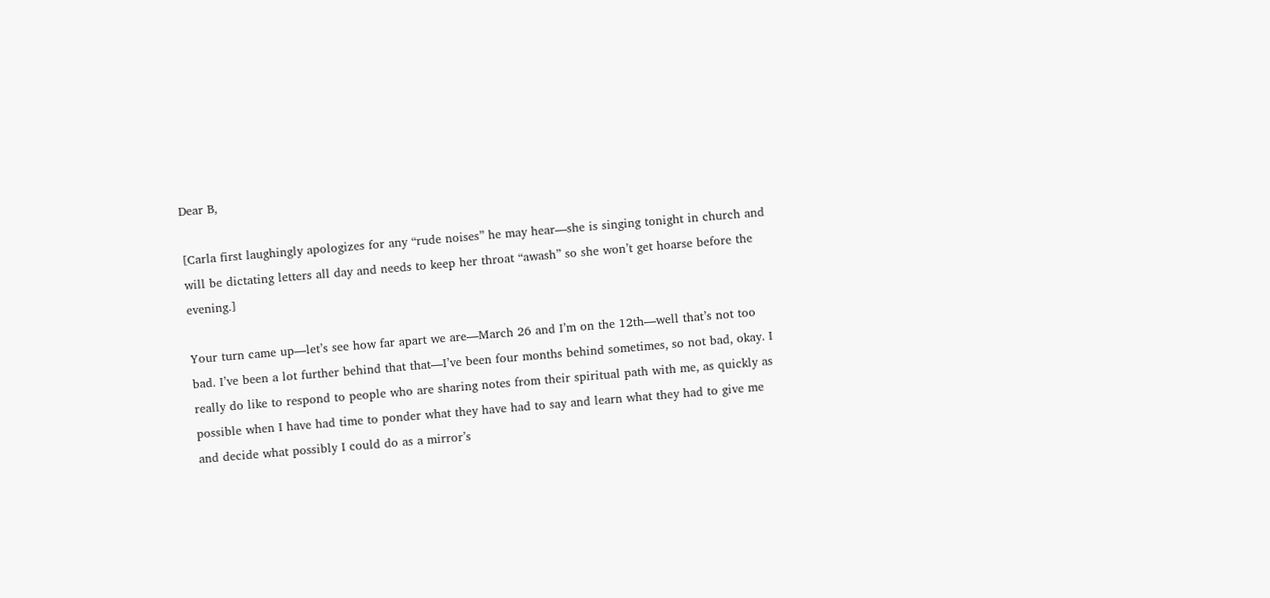Dear B,

[Carla first laughingly apologizes for any “rude noises” he may hear—she is singing tonight in church and will be dictating letters all day and needs to keep her throat “awash” so she won’t get hoarse before the evening.]

Your turn came up—let’s see how far apart we are—March 26 and I’m on the 12th—well that’s not too bad. I’ve been a lot further behind that that—I’ve been four months behind sometimes, so not bad, okay. I really do like to respond to people who are sharing notes from their spiritual path with me, as quickly as possible when I have had time to ponder what they have had to say and learn what they had to give me and decide what possibly I could do as a mirror’s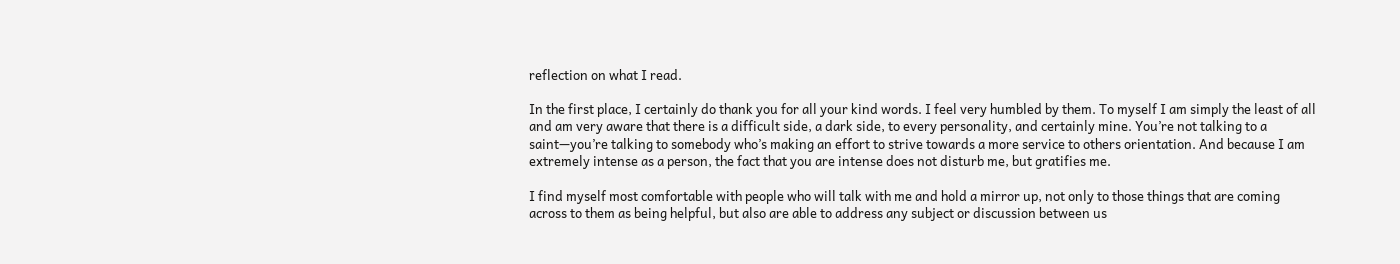reflection on what I read.

In the first place, I certainly do thank you for all your kind words. I feel very humbled by them. To myself I am simply the least of all and am very aware that there is a difficult side, a dark side, to every personality, and certainly mine. You’re not talking to a saint—you’re talking to somebody who’s making an effort to strive towards a more service to others orientation. And because I am extremely intense as a person, the fact that you are intense does not disturb me, but gratifies me.

I find myself most comfortable with people who will talk with me and hold a mirror up, not only to those things that are coming across to them as being helpful, but also are able to address any subject or discussion between us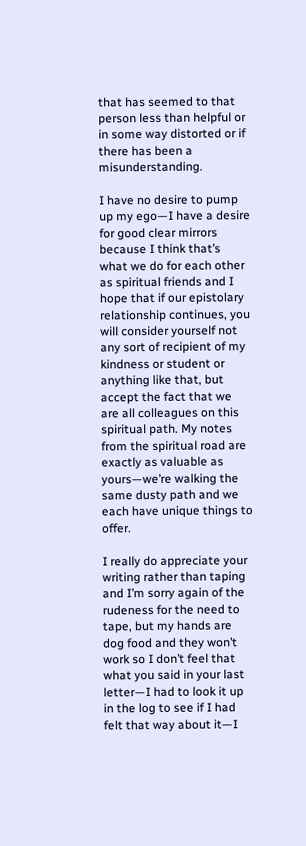that has seemed to that person less than helpful or in some way distorted or if there has been a misunderstanding.

I have no desire to pump up my ego—I have a desire for good clear mirrors because I think that’s what we do for each other as spiritual friends and I hope that if our epistolary relationship continues, you will consider yourself not any sort of recipient of my kindness or student or anything like that, but accept the fact that we are all colleagues on this spiritual path. My notes from the spiritual road are exactly as valuable as yours—we’re walking the same dusty path and we each have unique things to offer.

I really do appreciate your writing rather than taping and I’m sorry again of the rudeness for the need to tape, but my hands are dog food and they won’t work so I don’t feel that what you said in your last letter—I had to look it up in the log to see if I had felt that way about it—I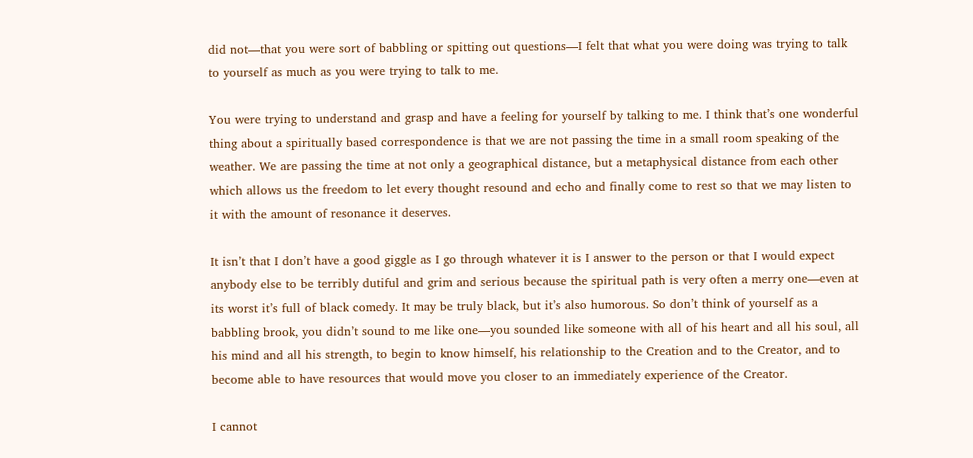did not—that you were sort of babbling or spitting out questions—I felt that what you were doing was trying to talk to yourself as much as you were trying to talk to me.

You were trying to understand and grasp and have a feeling for yourself by talking to me. I think that’s one wonderful thing about a spiritually based correspondence is that we are not passing the time in a small room speaking of the weather. We are passing the time at not only a geographical distance, but a metaphysical distance from each other which allows us the freedom to let every thought resound and echo and finally come to rest so that we may listen to it with the amount of resonance it deserves.

It isn’t that I don’t have a good giggle as I go through whatever it is I answer to the person or that I would expect anybody else to be terribly dutiful and grim and serious because the spiritual path is very often a merry one—even at its worst it’s full of black comedy. It may be truly black, but it’s also humorous. So don’t think of yourself as a babbling brook, you didn’t sound to me like one—you sounded like someone with all of his heart and all his soul, all his mind and all his strength, to begin to know himself, his relationship to the Creation and to the Creator, and to become able to have resources that would move you closer to an immediately experience of the Creator.

I cannot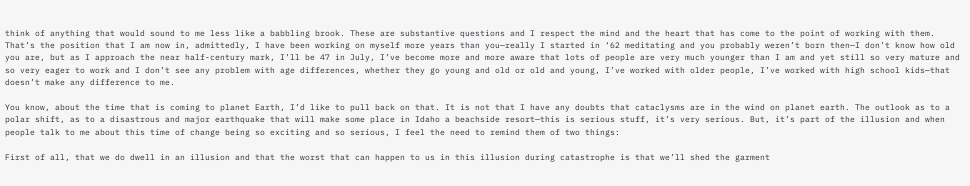think of anything that would sound to me less like a babbling brook. These are substantive questions and I respect the mind and the heart that has come to the point of working with them. That’s the position that I am now in, admittedly, I have been working on myself more years than you—really I started in ‘62 meditating and you probably weren’t born then—I don’t know how old you are, but as I approach the near half-century mark, I’ll be 47 in July, I’ve become more and more aware that lots of people are very much younger than I am and yet still so very mature and so very eager to work and I don’t see any problem with age differences, whether they go young and old or old and young, I’ve worked with older people, I’ve worked with high school kids—that doesn’t make any difference to me.

You know, about the time that is coming to planet Earth, I’d like to pull back on that. It is not that I have any doubts that cataclysms are in the wind on planet earth. The outlook as to a polar shift, as to a disastrous and major earthquake that will make some place in Idaho a beachside resort—this is serious stuff, it’s very serious. But, it’s part of the illusion and when people talk to me about this time of change being so exciting and so serious, I feel the need to remind them of two things:

First of all, that we do dwell in an illusion and that the worst that can happen to us in this illusion during catastrophe is that we’ll shed the garment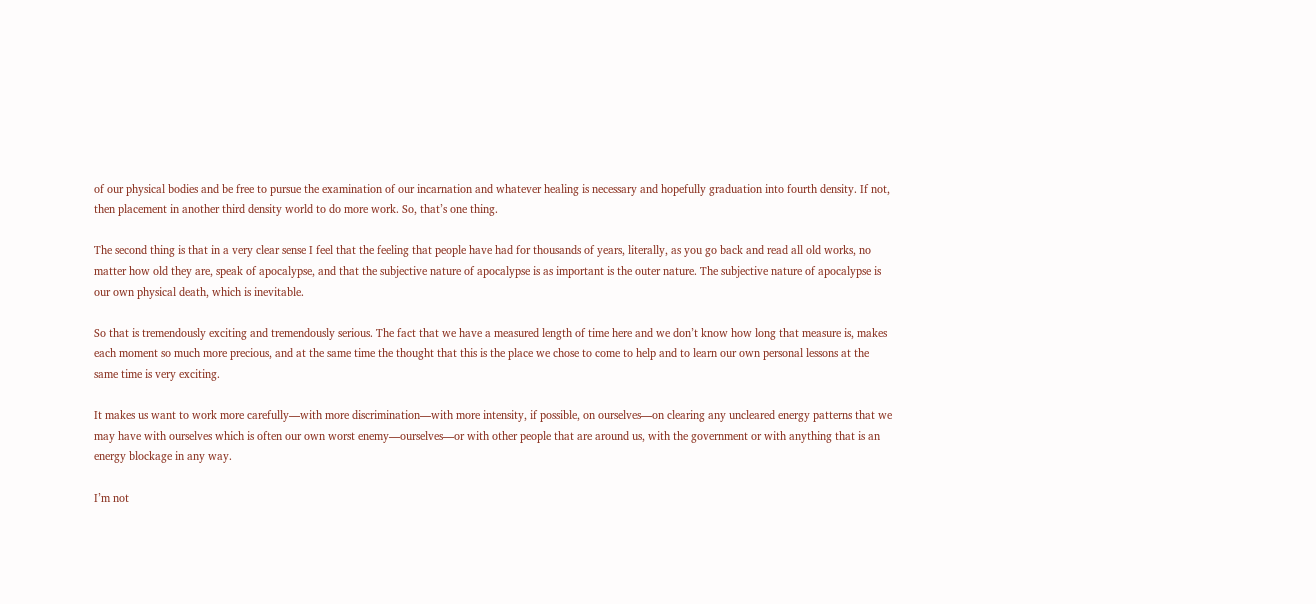of our physical bodies and be free to pursue the examination of our incarnation and whatever healing is necessary and hopefully graduation into fourth density. If not, then placement in another third density world to do more work. So, that’s one thing.

The second thing is that in a very clear sense I feel that the feeling that people have had for thousands of years, literally, as you go back and read all old works, no matter how old they are, speak of apocalypse, and that the subjective nature of apocalypse is as important is the outer nature. The subjective nature of apocalypse is our own physical death, which is inevitable.

So that is tremendously exciting and tremendously serious. The fact that we have a measured length of time here and we don’t know how long that measure is, makes each moment so much more precious, and at the same time the thought that this is the place we chose to come to help and to learn our own personal lessons at the same time is very exciting.

It makes us want to work more carefully—with more discrimination—with more intensity, if possible, on ourselves—on clearing any uncleared energy patterns that we may have with ourselves which is often our own worst enemy—ourselves—or with other people that are around us, with the government or with anything that is an energy blockage in any way.

I’m not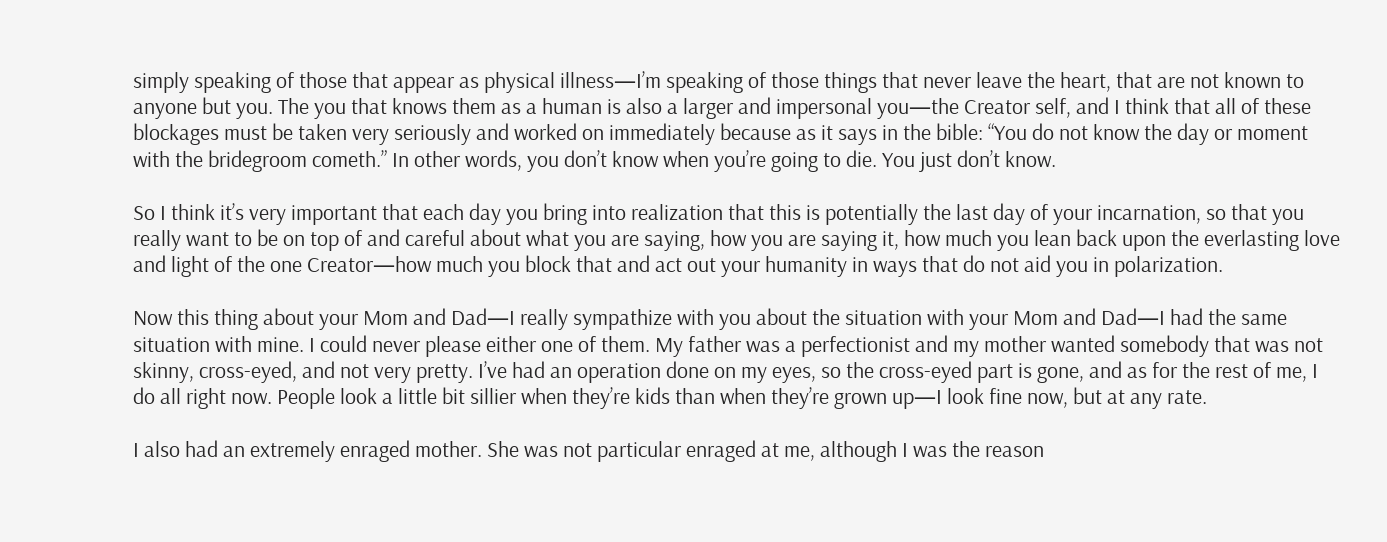simply speaking of those that appear as physical illness—I’m speaking of those things that never leave the heart, that are not known to anyone but you. The you that knows them as a human is also a larger and impersonal you—the Creator self, and I think that all of these blockages must be taken very seriously and worked on immediately because as it says in the bible: “You do not know the day or moment with the bridegroom cometh.” In other words, you don’t know when you’re going to die. You just don’t know.

So I think it’s very important that each day you bring into realization that this is potentially the last day of your incarnation, so that you really want to be on top of and careful about what you are saying, how you are saying it, how much you lean back upon the everlasting love and light of the one Creator—how much you block that and act out your humanity in ways that do not aid you in polarization.

Now this thing about your Mom and Dad—I really sympathize with you about the situation with your Mom and Dad—I had the same situation with mine. I could never please either one of them. My father was a perfectionist and my mother wanted somebody that was not skinny, cross-eyed, and not very pretty. I’ve had an operation done on my eyes, so the cross-eyed part is gone, and as for the rest of me, I do all right now. People look a little bit sillier when they’re kids than when they’re grown up—I look fine now, but at any rate.

I also had an extremely enraged mother. She was not particular enraged at me, although I was the reason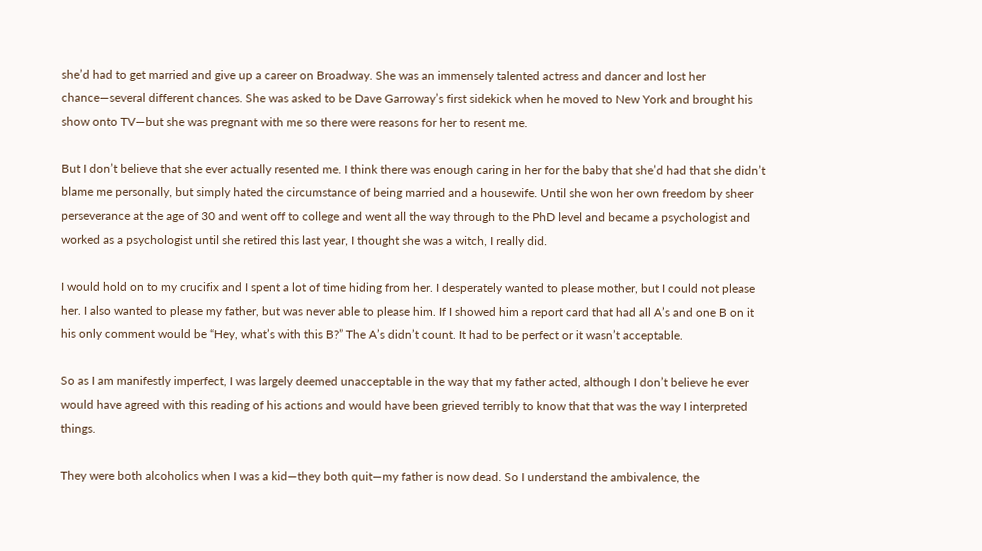she’d had to get married and give up a career on Broadway. She was an immensely talented actress and dancer and lost her chance—several different chances. She was asked to be Dave Garroway’s first sidekick when he moved to New York and brought his show onto TV—but she was pregnant with me so there were reasons for her to resent me.

But I don’t believe that she ever actually resented me. I think there was enough caring in her for the baby that she’d had that she didn’t blame me personally, but simply hated the circumstance of being married and a housewife. Until she won her own freedom by sheer perseverance at the age of 30 and went off to college and went all the way through to the PhD level and became a psychologist and worked as a psychologist until she retired this last year, I thought she was a witch, I really did.

I would hold on to my crucifix and I spent a lot of time hiding from her. I desperately wanted to please mother, but I could not please her. I also wanted to please my father, but was never able to please him. If I showed him a report card that had all A’s and one B on it his only comment would be “Hey, what’s with this B?” The A’s didn’t count. It had to be perfect or it wasn’t acceptable.

So as I am manifestly imperfect, I was largely deemed unacceptable in the way that my father acted, although I don’t believe he ever would have agreed with this reading of his actions and would have been grieved terribly to know that that was the way I interpreted things.

They were both alcoholics when I was a kid—they both quit—my father is now dead. So I understand the ambivalence, the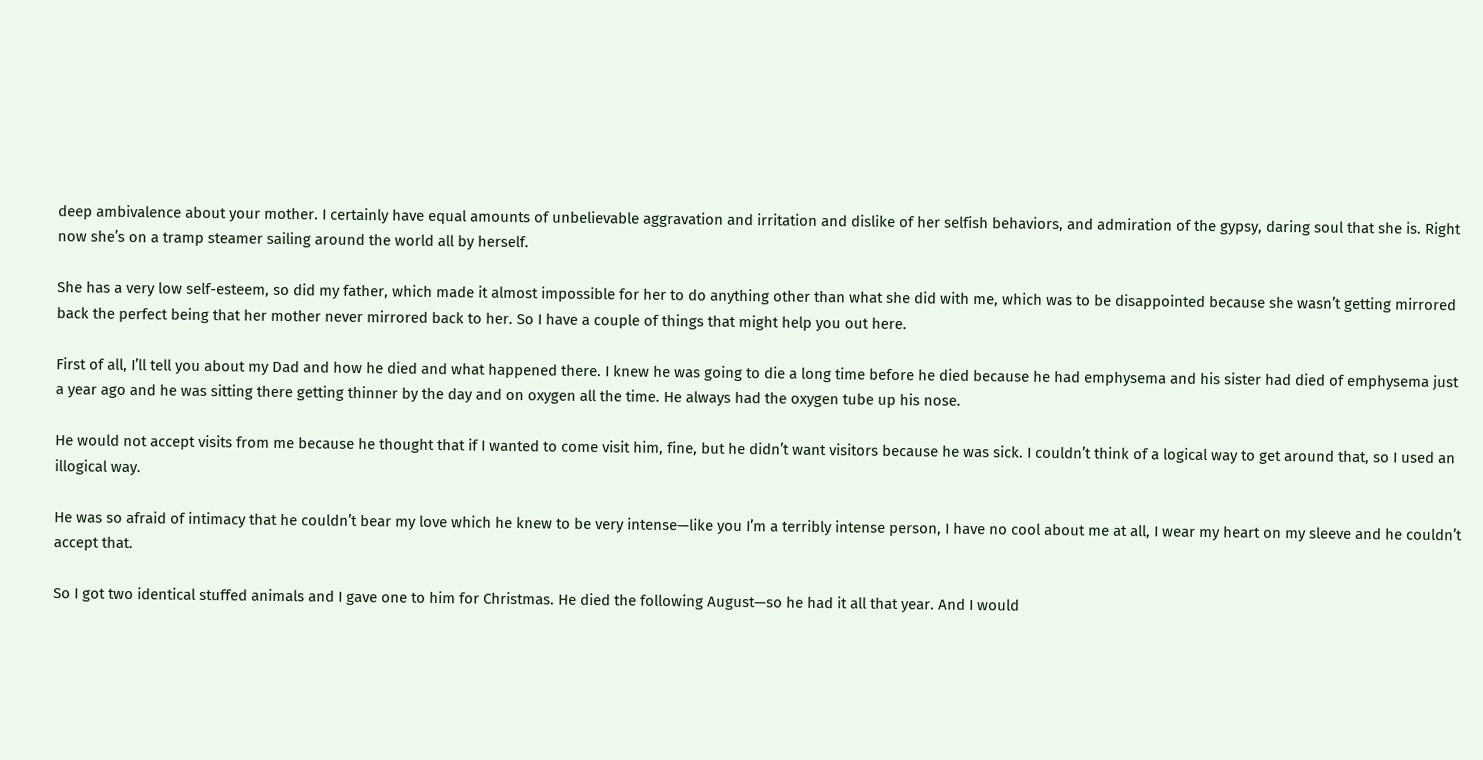deep ambivalence about your mother. I certainly have equal amounts of unbelievable aggravation and irritation and dislike of her selfish behaviors, and admiration of the gypsy, daring soul that she is. Right now she’s on a tramp steamer sailing around the world all by herself.

She has a very low self-esteem, so did my father, which made it almost impossible for her to do anything other than what she did with me, which was to be disappointed because she wasn’t getting mirrored back the perfect being that her mother never mirrored back to her. So I have a couple of things that might help you out here.

First of all, I’ll tell you about my Dad and how he died and what happened there. I knew he was going to die a long time before he died because he had emphysema and his sister had died of emphysema just a year ago and he was sitting there getting thinner by the day and on oxygen all the time. He always had the oxygen tube up his nose.

He would not accept visits from me because he thought that if I wanted to come visit him, fine, but he didn’t want visitors because he was sick. I couldn’t think of a logical way to get around that, so I used an illogical way.

He was so afraid of intimacy that he couldn’t bear my love which he knew to be very intense—like you I’m a terribly intense person, I have no cool about me at all, I wear my heart on my sleeve and he couldn’t accept that.

So I got two identical stuffed animals and I gave one to him for Christmas. He died the following August—so he had it all that year. And I would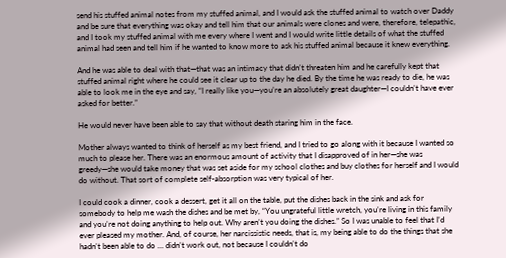send his stuffed animal notes from my stuffed animal, and I would ask the stuffed animal to watch over Daddy and be sure that everything was okay and tell him that our animals were clones and were, therefore, telepathic, and I took my stuffed animal with me every where I went and I would write little details of what the stuffed animal had seen and tell him if he wanted to know more to ask his stuffed animal because it knew everything.

And he was able to deal with that—that was an intimacy that didn’t threaten him and he carefully kept that stuffed animal right where he could see it clear up to the day he died. By the time he was ready to die, he was able to look me in the eye and say, “I really like you—you’re an absolutely great daughter—I couldn’t have ever asked for better.”

He would never have been able to say that without death staring him in the face.

Mother always wanted to think of herself as my best friend, and I tried to go along with it because I wanted so much to please her. There was an enormous amount of activity that I disapproved of in her—she was greedy—she would take money that was set aside for my school clothes and buy clothes for herself and I would do without. That sort of complete self-absorption was very typical of her.

I could cook a dinner, cook a dessert, get it all on the table, put the dishes back in the sink and ask for somebody to help me wash the dishes and be met by, “You ungrateful little wretch, you’re living in this family and you’re not doing anything to help out. Why aren’t you doing the dishes.” So I was unable to feel that I’d ever pleased my mother. And, of course, her narcissistic needs, that is, my being able to do the things that she hadn’t been able to do … didn’t work out, not because I couldn’t do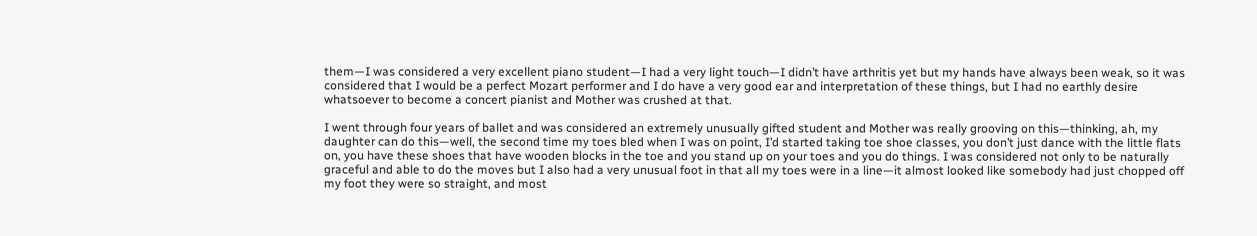them—I was considered a very excellent piano student—I had a very light touch—I didn’t have arthritis yet but my hands have always been weak, so it was considered that I would be a perfect Mozart performer and I do have a very good ear and interpretation of these things, but I had no earthly desire whatsoever to become a concert pianist and Mother was crushed at that.

I went through four years of ballet and was considered an extremely unusually gifted student and Mother was really grooving on this—thinking, ah, my daughter can do this—well, the second time my toes bled when I was on point, I’d started taking toe shoe classes, you don’t just dance with the little flats on, you have these shoes that have wooden blocks in the toe and you stand up on your toes and you do things. I was considered not only to be naturally graceful and able to do the moves but I also had a very unusual foot in that all my toes were in a line—it almost looked like somebody had just chopped off my foot they were so straight, and most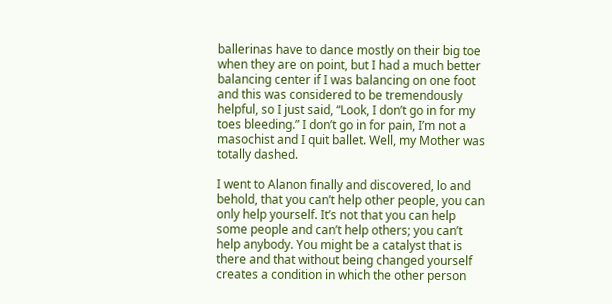ballerinas have to dance mostly on their big toe when they are on point, but I had a much better balancing center if I was balancing on one foot and this was considered to be tremendously helpful, so I just said, “Look, I don’t go in for my toes bleeding.” I don’t go in for pain, I’m not a masochist and I quit ballet. Well, my Mother was totally dashed.

I went to Alanon finally and discovered, lo and behold, that you can’t help other people, you can only help yourself. It’s not that you can help some people and can’t help others; you can’t help anybody. You might be a catalyst that is there and that without being changed yourself creates a condition in which the other person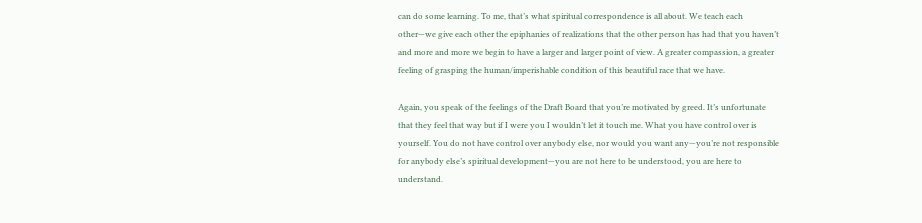can do some learning. To me, that’s what spiritual correspondence is all about. We teach each other—we give each other the epiphanies of realizations that the other person has had that you haven’t and more and more we begin to have a larger and larger point of view. A greater compassion, a greater feeling of grasping the human/imperishable condition of this beautiful race that we have.

Again, you speak of the feelings of the Draft Board that you’re motivated by greed. It’s unfortunate that they feel that way but if I were you I wouldn’t let it touch me. What you have control over is yourself. You do not have control over anybody else, nor would you want any—you’re not responsible for anybody else’s spiritual development—you are not here to be understood, you are here to understand.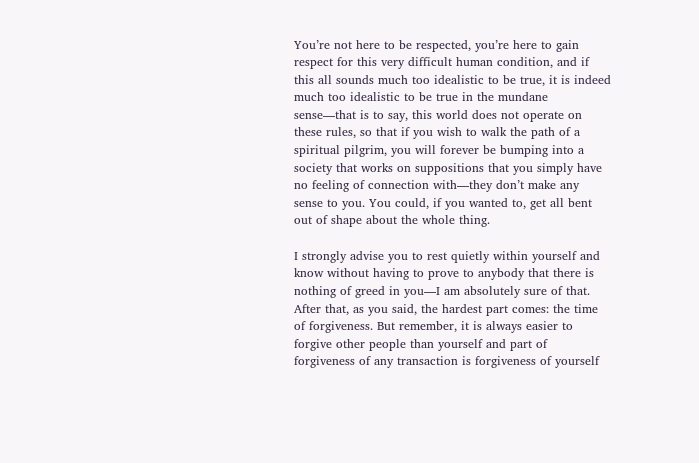You’re not here to be respected, you’re here to gain respect for this very difficult human condition, and if this all sounds much too idealistic to be true, it is indeed much too idealistic to be true in the mundane sense—that is to say, this world does not operate on these rules, so that if you wish to walk the path of a spiritual pilgrim, you will forever be bumping into a society that works on suppositions that you simply have no feeling of connection with—they don’t make any sense to you. You could, if you wanted to, get all bent out of shape about the whole thing.

I strongly advise you to rest quietly within yourself and know without having to prove to anybody that there is nothing of greed in you—I am absolutely sure of that. After that, as you said, the hardest part comes: the time of forgiveness. But remember, it is always easier to forgive other people than yourself and part of forgiveness of any transaction is forgiveness of yourself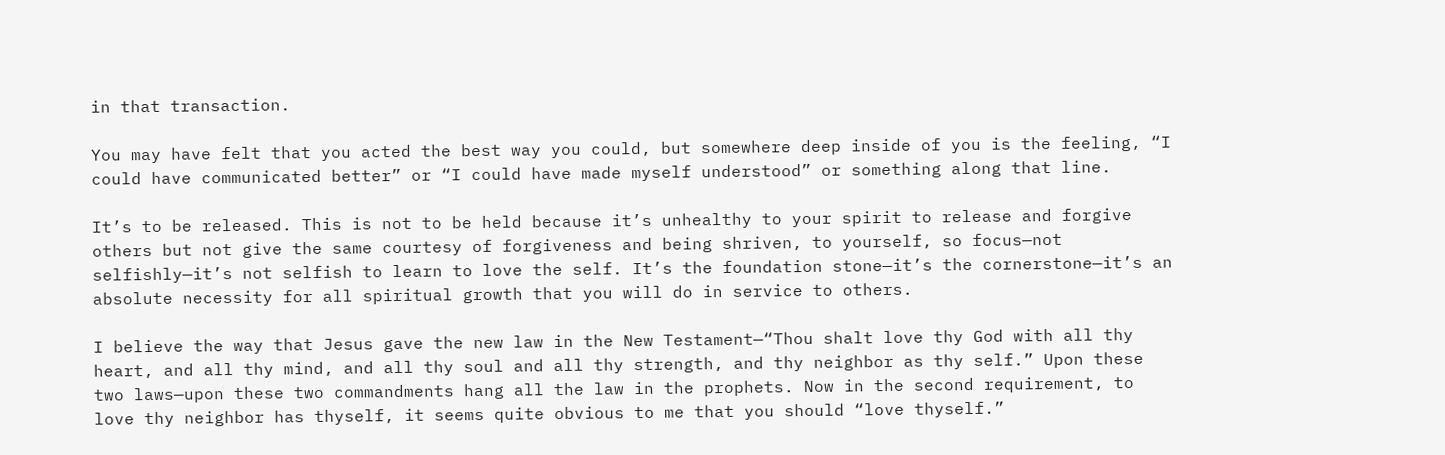in that transaction.

You may have felt that you acted the best way you could, but somewhere deep inside of you is the feeling, “I could have communicated better” or “I could have made myself understood” or something along that line.

It’s to be released. This is not to be held because it’s unhealthy to your spirit to release and forgive others but not give the same courtesy of forgiveness and being shriven, to yourself, so focus—not selfishly—it’s not selfish to learn to love the self. It’s the foundation stone—it’s the cornerstone—it’s an absolute necessity for all spiritual growth that you will do in service to others.

I believe the way that Jesus gave the new law in the New Testament—“Thou shalt love thy God with all thy heart, and all thy mind, and all thy soul and all thy strength, and thy neighbor as thy self.” Upon these two laws—upon these two commandments hang all the law in the prophets. Now in the second requirement, to love thy neighbor has thyself, it seems quite obvious to me that you should “love thyself.”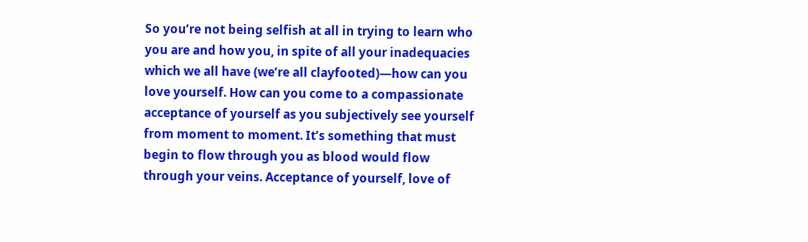So you’re not being selfish at all in trying to learn who you are and how you, in spite of all your inadequacies which we all have (we’re all clayfooted)—how can you love yourself. How can you come to a compassionate acceptance of yourself as you subjectively see yourself from moment to moment. It’s something that must begin to flow through you as blood would flow through your veins. Acceptance of yourself, love of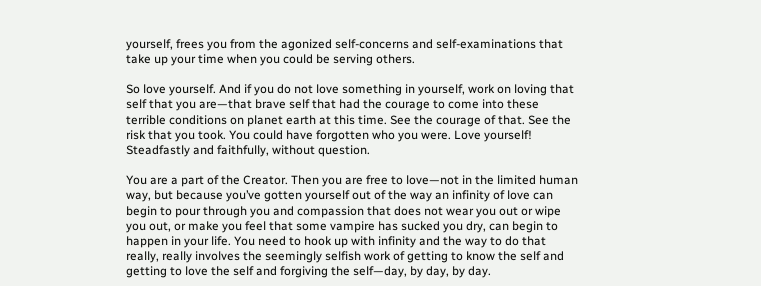yourself, frees you from the agonized self-concerns and self-examinations that take up your time when you could be serving others.

So love yourself. And if you do not love something in yourself, work on loving that self that you are—that brave self that had the courage to come into these terrible conditions on planet earth at this time. See the courage of that. See the risk that you took. You could have forgotten who you were. Love yourself! Steadfastly and faithfully, without question.

You are a part of the Creator. Then you are free to love—not in the limited human way, but because you’ve gotten yourself out of the way an infinity of love can begin to pour through you and compassion that does not wear you out or wipe you out, or make you feel that some vampire has sucked you dry, can begin to happen in your life. You need to hook up with infinity and the way to do that really, really involves the seemingly selfish work of getting to know the self and getting to love the self and forgiving the self—day, by day, by day.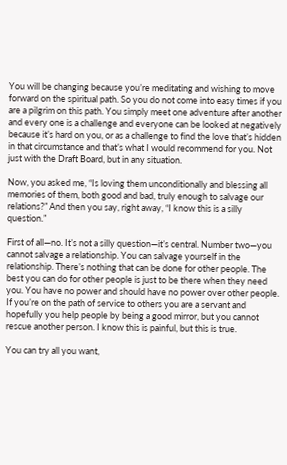You will be changing because you’re meditating and wishing to move forward on the spiritual path. So you do not come into easy times if you are a pilgrim on this path. You simply meet one adventure after another and every one is a challenge and everyone can be looked at negatively because it’s hard on you, or as a challenge to find the love that’s hidden in that circumstance and that’s what I would recommend for you. Not just with the Draft Board, but in any situation.

Now, you asked me, “Is loving them unconditionally and blessing all memories of them, both good and bad, truly enough to salvage our relations?” And then you say, right away, “I know this is a silly question.”

First of all—no. It’s not a silly question—it’s central. Number two—you cannot salvage a relationship. You can salvage yourself in the relationship. There’s nothing that can be done for other people. The best you can do for other people is just to be there when they need you. You have no power and should have no power over other people. If you’re on the path of service to others you are a servant and hopefully you help people by being a good mirror, but you cannot rescue another person. I know this is painful, but this is true.

You can try all you want,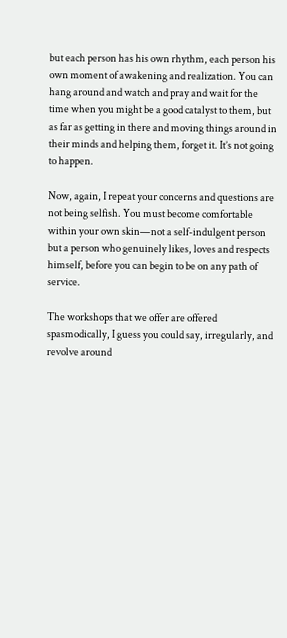but each person has his own rhythm, each person his own moment of awakening and realization. You can hang around and watch and pray and wait for the time when you might be a good catalyst to them, but as far as getting in there and moving things around in their minds and helping them, forget it. It’s not going to happen.

Now, again, I repeat your concerns and questions are not being selfish. You must become comfortable within your own skin—not a self-indulgent person but a person who genuinely likes, loves and respects himself, before you can begin to be on any path of service.

The workshops that we offer are offered spasmodically, I guess you could say, irregularly, and revolve around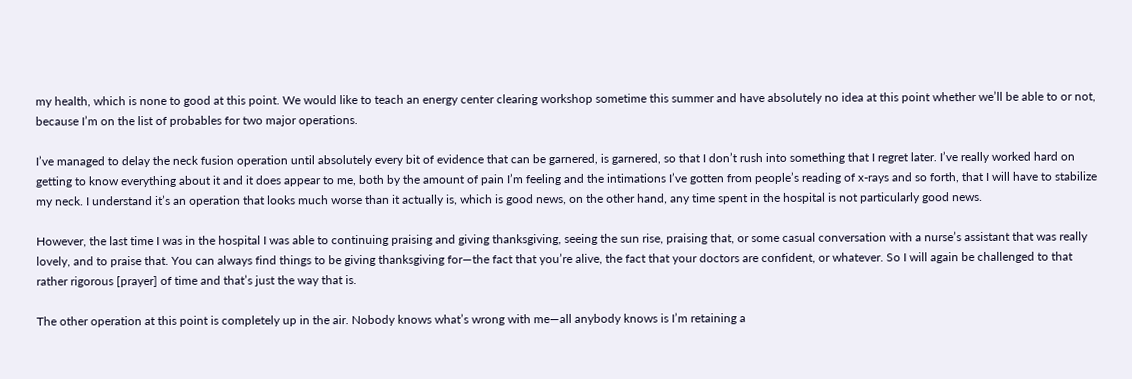my health, which is none to good at this point. We would like to teach an energy center clearing workshop sometime this summer and have absolutely no idea at this point whether we’ll be able to or not, because I’m on the list of probables for two major operations.

I’ve managed to delay the neck fusion operation until absolutely every bit of evidence that can be garnered, is garnered, so that I don’t rush into something that I regret later. I’ve really worked hard on getting to know everything about it and it does appear to me, both by the amount of pain I’m feeling and the intimations I’ve gotten from people’s reading of x-rays and so forth, that I will have to stabilize my neck. I understand it’s an operation that looks much worse than it actually is, which is good news, on the other hand, any time spent in the hospital is not particularly good news.

However, the last time I was in the hospital I was able to continuing praising and giving thanksgiving, seeing the sun rise, praising that, or some casual conversation with a nurse’s assistant that was really lovely, and to praise that. You can always find things to be giving thanksgiving for—the fact that you’re alive, the fact that your doctors are confident, or whatever. So I will again be challenged to that rather rigorous [prayer] of time and that’s just the way that is.

The other operation at this point is completely up in the air. Nobody knows what’s wrong with me—all anybody knows is I’m retaining a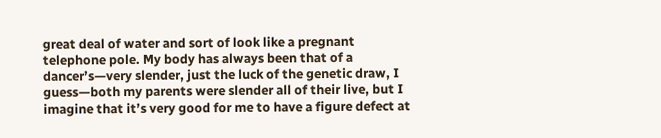great deal of water and sort of look like a pregnant telephone pole. My body has always been that of a dancer’s—very slender, just the luck of the genetic draw, I guess—both my parents were slender all of their live, but I imagine that it’s very good for me to have a figure defect at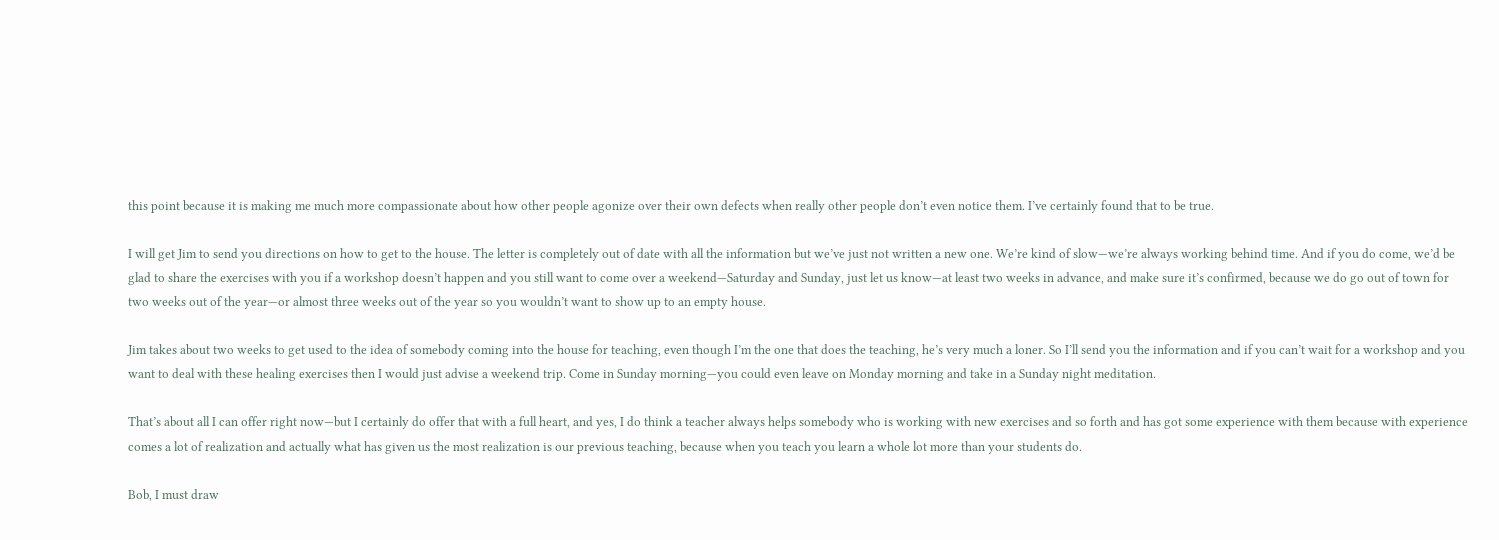this point because it is making me much more compassionate about how other people agonize over their own defects when really other people don’t even notice them. I’ve certainly found that to be true.

I will get Jim to send you directions on how to get to the house. The letter is completely out of date with all the information but we’ve just not written a new one. We’re kind of slow—we’re always working behind time. And if you do come, we’d be glad to share the exercises with you if a workshop doesn’t happen and you still want to come over a weekend—Saturday and Sunday, just let us know—at least two weeks in advance, and make sure it’s confirmed, because we do go out of town for two weeks out of the year—or almost three weeks out of the year so you wouldn’t want to show up to an empty house.

Jim takes about two weeks to get used to the idea of somebody coming into the house for teaching, even though I’m the one that does the teaching, he’s very much a loner. So I’ll send you the information and if you can’t wait for a workshop and you want to deal with these healing exercises then I would just advise a weekend trip. Come in Sunday morning—you could even leave on Monday morning and take in a Sunday night meditation.

That’s about all I can offer right now—but I certainly do offer that with a full heart, and yes, I do think a teacher always helps somebody who is working with new exercises and so forth and has got some experience with them because with experience comes a lot of realization and actually what has given us the most realization is our previous teaching, because when you teach you learn a whole lot more than your students do.

Bob, I must draw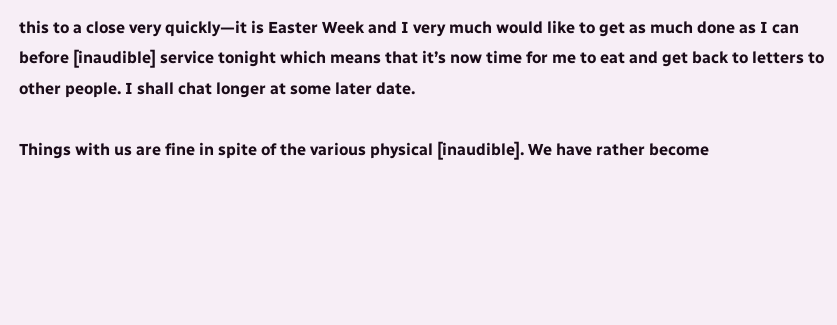this to a close very quickly—it is Easter Week and I very much would like to get as much done as I can before [inaudible] service tonight which means that it’s now time for me to eat and get back to letters to other people. I shall chat longer at some later date.

Things with us are fine in spite of the various physical [inaudible]. We have rather become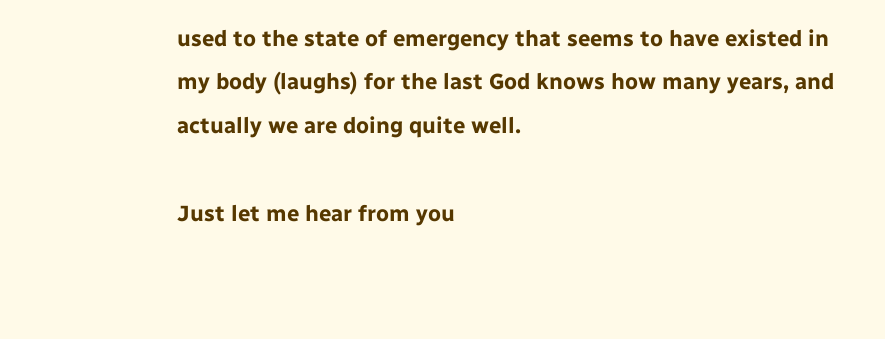used to the state of emergency that seems to have existed in my body (laughs) for the last God knows how many years, and actually we are doing quite well.

Just let me hear from you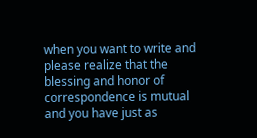when you want to write and please realize that the blessing and honor of correspondence is mutual and you have just as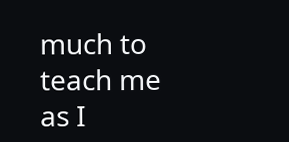much to teach me as I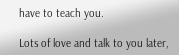have to teach you.

Lots of love and talk to you later,